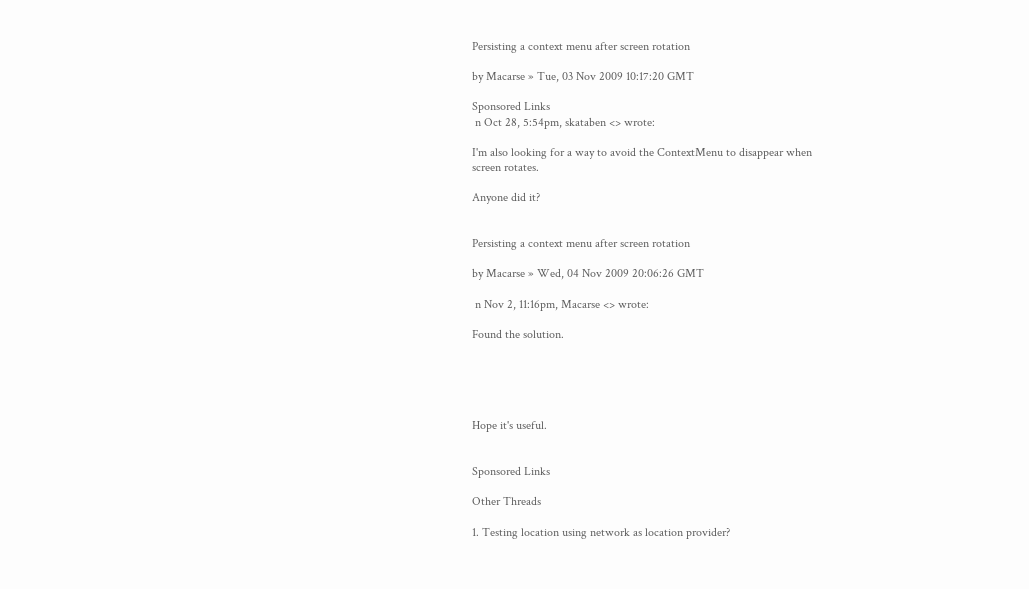Persisting a context menu after screen rotation

by Macarse » Tue, 03 Nov 2009 10:17:20 GMT

Sponsored Links
 n Oct 28, 5:54pm, skataben <> wrote:

I'm also looking for a way to avoid the ContextMenu to disappear when
screen rotates.

Anyone did it?


Persisting a context menu after screen rotation

by Macarse » Wed, 04 Nov 2009 20:06:26 GMT

 n Nov 2, 11:16pm, Macarse <> wrote:

Found the solution.





Hope it's useful.


Sponsored Links

Other Threads

1. Testing location using network as location provider?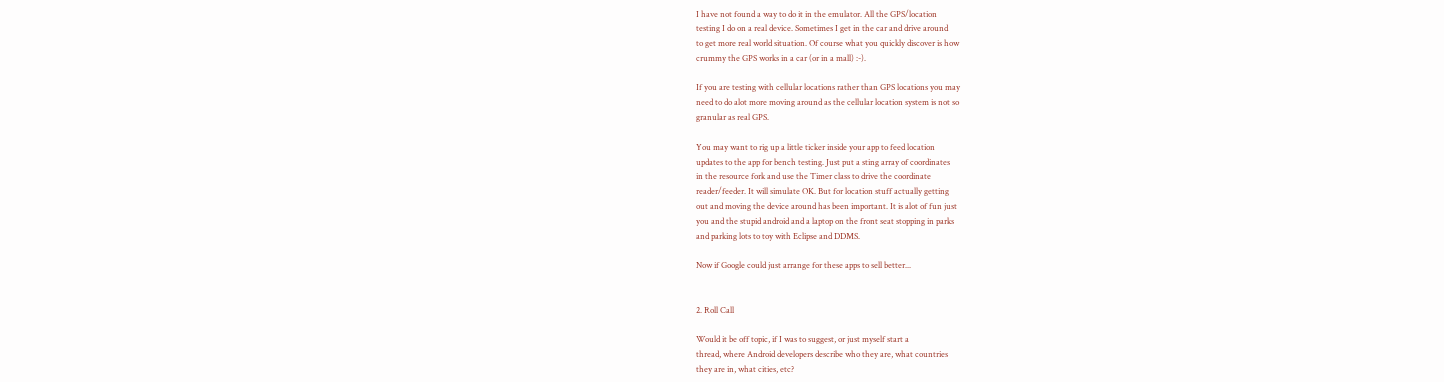I have not found a way to do it in the emulator. All the GPS/location
testing I do on a real device. Sometimes I get in the car and drive around
to get more real world situation. Of course what you quickly discover is how
crummy the GPS works in a car (or in a mall) :-).

If you are testing with cellular locations rather than GPS locations you may
need to do alot more moving around as the cellular location system is not so
granular as real GPS.

You may want to rig up a little ticker inside your app to feed location
updates to the app for bench testing. Just put a sting array of coordinates
in the resource fork and use the Timer class to drive the coordinate
reader/feeder. It will simulate OK. But for location stuff actually getting
out and moving the device around has been important. It is alot of fun just
you and the stupid android and a laptop on the front seat stopping in parks
and parking lots to toy with Eclipse and DDMS.

Now if Google could just arrange for these apps to sell better...


2. Roll Call

Would it be off topic, if I was to suggest, or just myself start a
thread, where Android developers describe who they are, what countries
they are in, what cities, etc?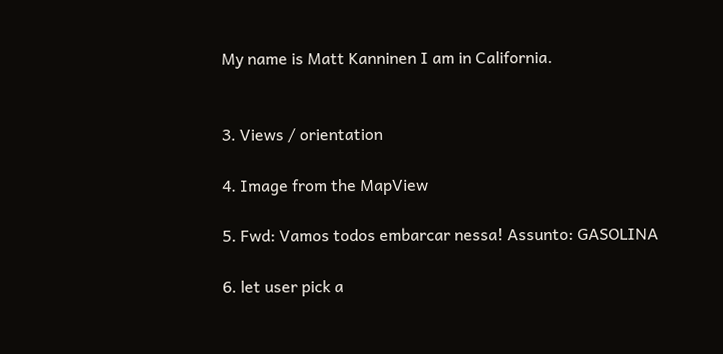My name is Matt Kanninen I am in California.


3. Views / orientation

4. Image from the MapView

5. Fwd: Vamos todos embarcar nessa! Assunto: GASOLINA

6. let user pick a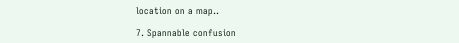location on a map..

7. Spannable confusion